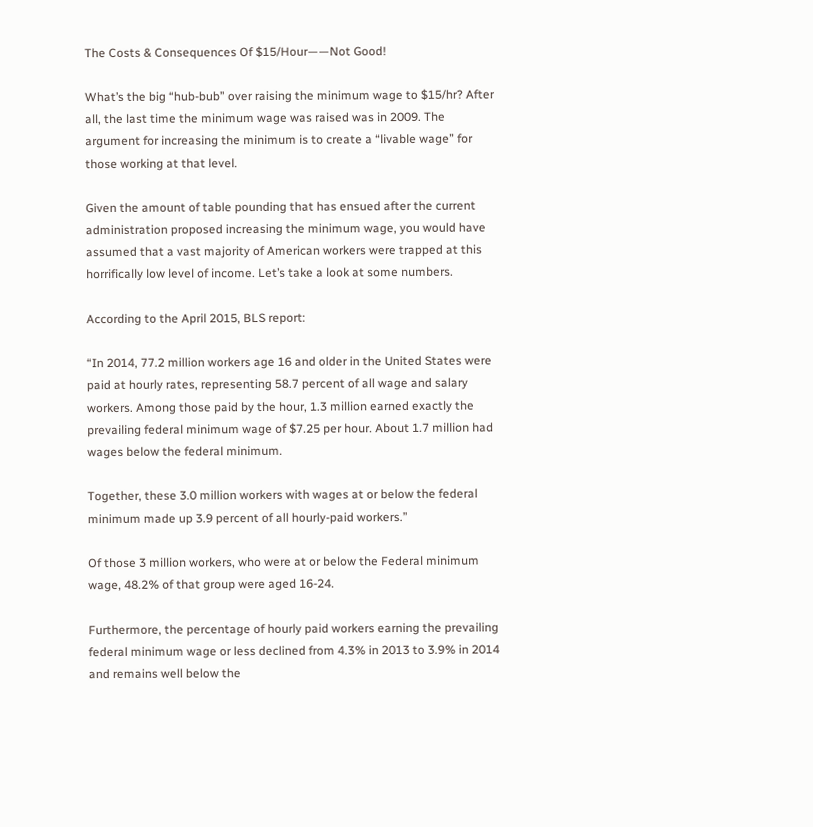The Costs & Consequences Of $15/Hour——Not Good!

What’s the big “hub-bub” over raising the minimum wage to $15/hr? After all, the last time the minimum wage was raised was in 2009. The argument for increasing the minimum is to create a “livable wage” for those working at that level.

Given the amount of table pounding that has ensued after the current administration proposed increasing the minimum wage, you would have assumed that a vast majority of American workers were trapped at this horrifically low level of income. Let’s take a look at some numbers.

According to the April 2015, BLS report:

“In 2014, 77.2 million workers age 16 and older in the United States were paid at hourly rates, representing 58.7 percent of all wage and salary workers. Among those paid by the hour, 1.3 million earned exactly the prevailing federal minimum wage of $7.25 per hour. About 1.7 million had wages below the federal minimum.

Together, these 3.0 million workers with wages at or below the federal minimum made up 3.9 percent of all hourly-paid workers.”

Of those 3 million workers, who were at or below the Federal minimum wage, 48.2% of that group were aged 16-24.

Furthermore, the percentage of hourly paid workers earning the prevailing federal minimum wage or less declined from 4.3% in 2013 to 3.9% in 2014 and remains well below the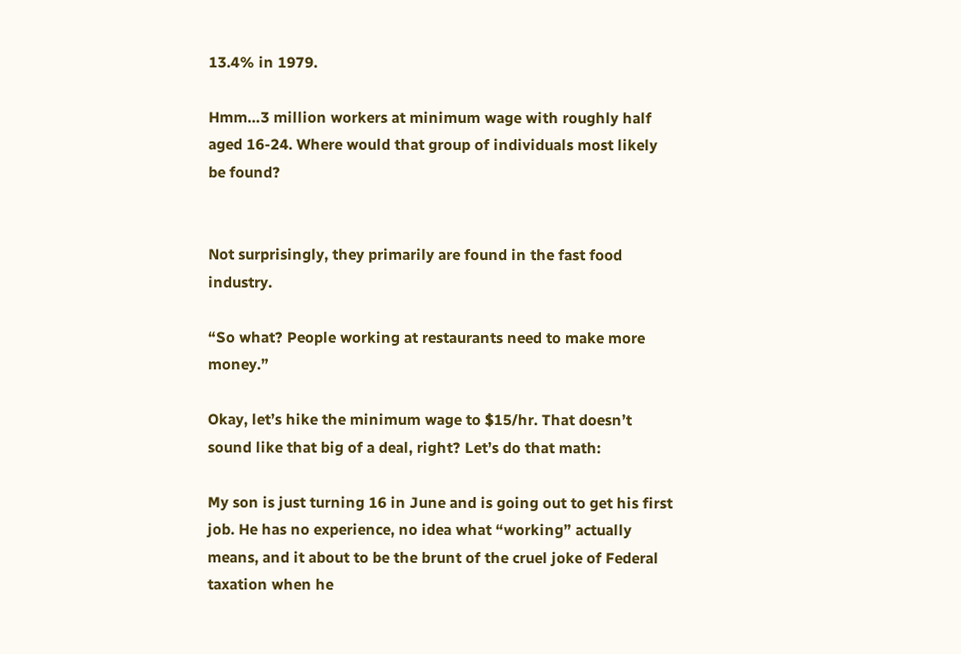13.4% in 1979.

Hmm…3 million workers at minimum wage with roughly half aged 16-24. Where would that group of individuals most likely be found?


Not surprisingly, they primarily are found in the fast food industry.

“So what? People working at restaurants need to make more money.”

Okay, let’s hike the minimum wage to $15/hr. That doesn’t sound like that big of a deal, right? Let’s do that math:

My son is just turning 16 in June and is going out to get his first job. He has no experience, no idea what “working” actually means, and it about to be the brunt of the cruel joke of Federal taxation when he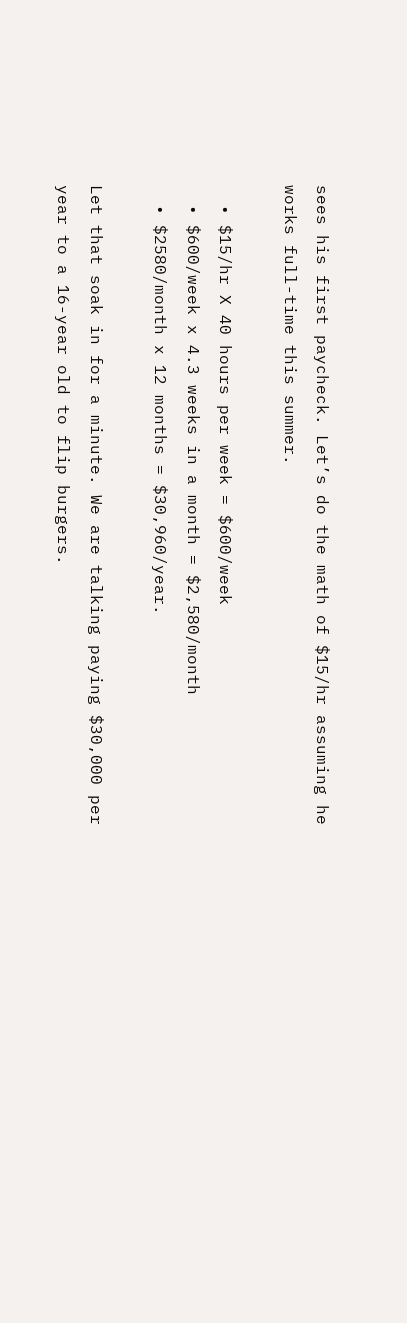sees his first paycheck. Let’s do the math of $15/hr assuming he works full-time this summer.

  • $15/hr X 40 hours per week = $600/week
  • $600/week x 4.3 weeks in a month = $2,580/month
  • $2580/month x 12 months = $30,960/year.

Let that soak in for a minute. We are talking paying $30,000 per year to a 16-year old to flip burgers.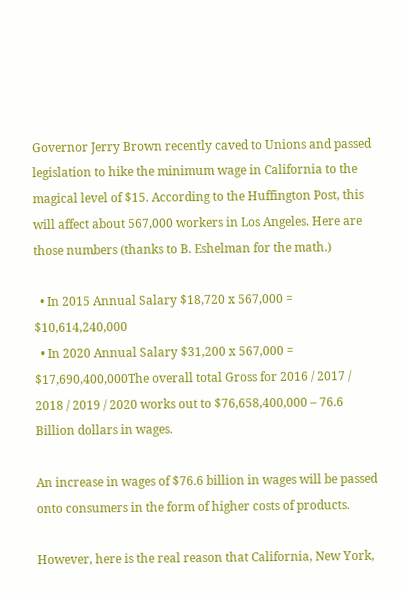Governor Jerry Brown recently caved to Unions and passed legislation to hike the minimum wage in California to the magical level of $15. According to the Huffington Post, this will affect about 567,000 workers in Los Angeles. Here are those numbers (thanks to B. Eshelman for the math.)

  • In 2015 Annual Salary $18,720 x 567,000 = $10,614,240,000
  • In 2020 Annual Salary $31,200 x 567,000 = $17,690,400,000The overall total Gross for 2016 / 2017 / 2018 / 2019 / 2020 works out to $76,658,400,000 – 76.6 Billion dollars in wages.

An increase in wages of $76.6 billion in wages will be passed onto consumers in the form of higher costs of products.

However, here is the real reason that California, New York,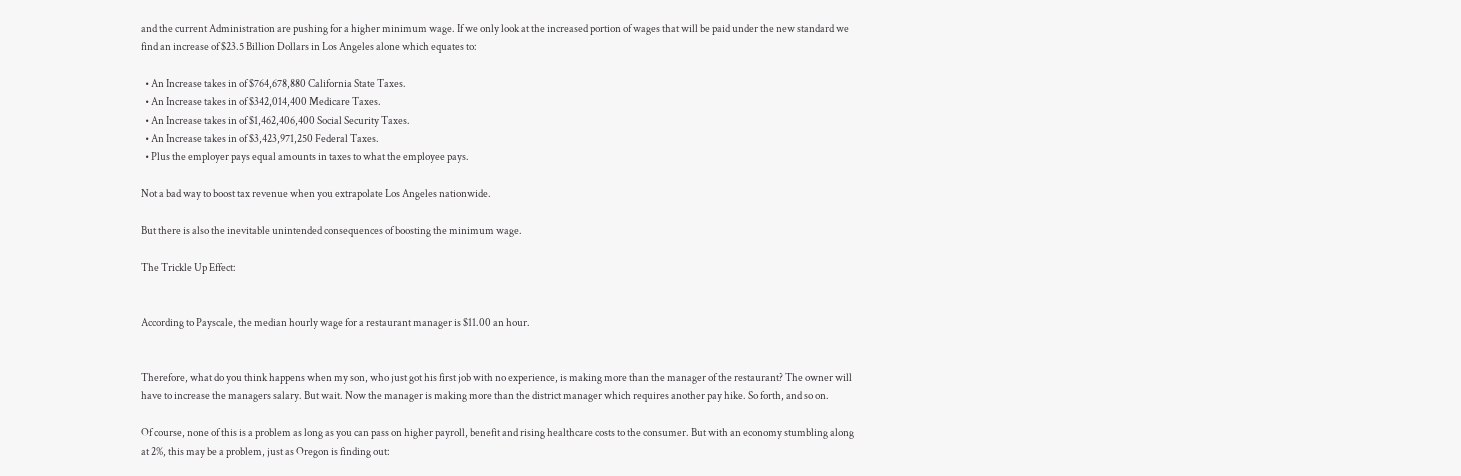and the current Administration are pushing for a higher minimum wage. If we only look at the increased portion of wages that will be paid under the new standard we find an increase of $23.5 Billion Dollars in Los Angeles alone which equates to:

  • An Increase takes in of $764,678,880 California State Taxes.
  • An Increase takes in of $342,014,400 Medicare Taxes.
  • An Increase takes in of $1,462,406,400 Social Security Taxes.
  • An Increase takes in of $3,423,971,250 Federal Taxes.
  • Plus the employer pays equal amounts in taxes to what the employee pays.

Not a bad way to boost tax revenue when you extrapolate Los Angeles nationwide.

But there is also the inevitable unintended consequences of boosting the minimum wage.

The Trickle Up Effect:


According to Payscale, the median hourly wage for a restaurant manager is $11.00 an hour.


Therefore, what do you think happens when my son, who just got his first job with no experience, is making more than the manager of the restaurant? The owner will have to increase the managers salary. But wait. Now the manager is making more than the district manager which requires another pay hike. So forth, and so on.

Of course, none of this is a problem as long as you can pass on higher payroll, benefit and rising healthcare costs to the consumer. But with an economy stumbling along at 2%, this may be a problem, just as Oregon is finding out: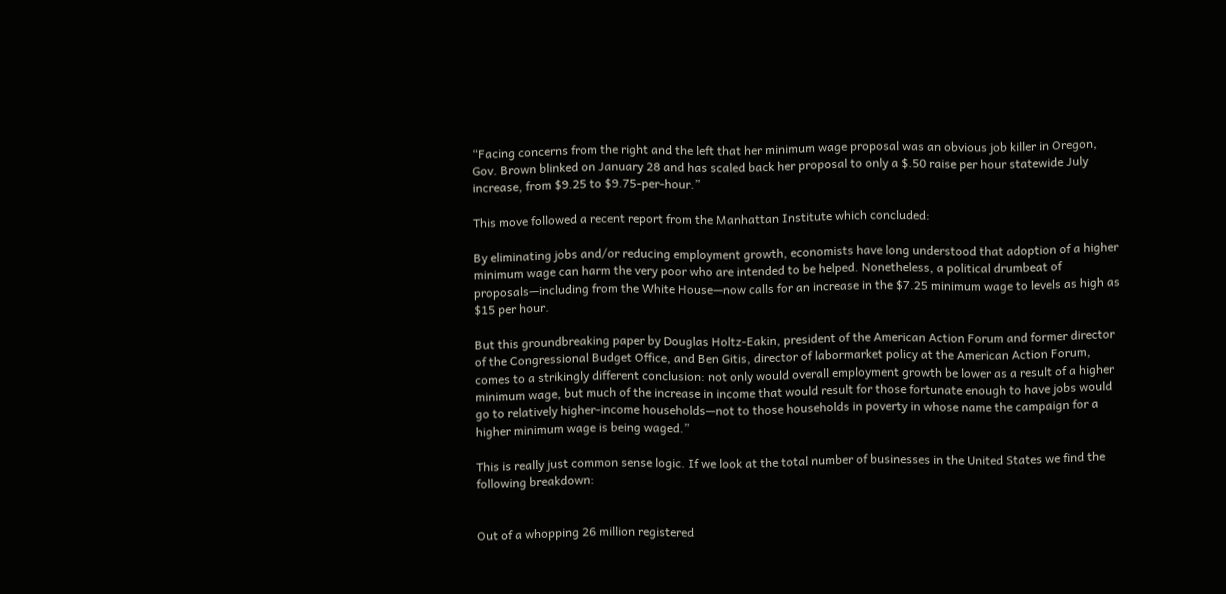“Facing concerns from the right and the left that her minimum wage proposal was an obvious job killer in Oregon, Gov. Brown blinked on January 28 and has scaled back her proposal to only a $.50 raise per hour statewide July increase, from $9.25 to $9.75-per-hour.”

This move followed a recent report from the Manhattan Institute which concluded:

By eliminating jobs and/or reducing employment growth, economists have long understood that adoption of a higher minimum wage can harm the very poor who are intended to be helped. Nonetheless, a political drumbeat of proposals—including from the White House—now calls for an increase in the $7.25 minimum wage to levels as high as $15 per hour.

But this groundbreaking paper by Douglas Holtz-Eakin, president of the American Action Forum and former director of the Congressional Budget Office, and Ben Gitis, director of labormarket policy at the American Action Forum, comes to a strikingly different conclusion: not only would overall employment growth be lower as a result of a higher minimum wage, but much of the increase in income that would result for those fortunate enough to have jobs would go to relatively higher-income households—not to those households in poverty in whose name the campaign for a higher minimum wage is being waged.”

This is really just common sense logic. If we look at the total number of businesses in the United States we find the following breakdown:


Out of a whopping 26 million registered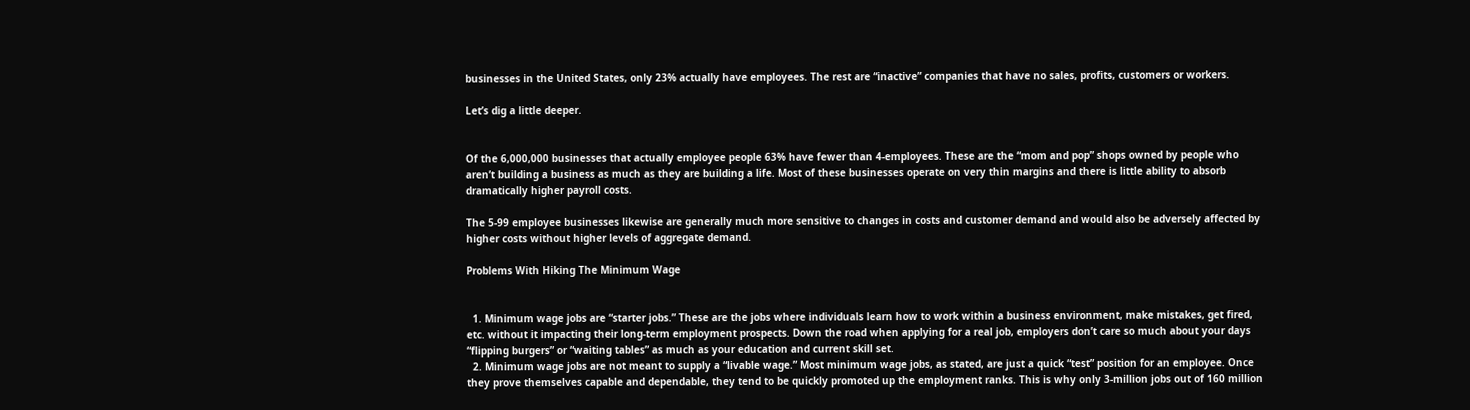businesses in the United States, only 23% actually have employees. The rest are “inactive” companies that have no sales, profits, customers or workers.

Let’s dig a little deeper.


Of the 6,000,000 businesses that actually employee people 63% have fewer than 4-employees. These are the “mom and pop” shops owned by people who aren’t building a business as much as they are building a life. Most of these businesses operate on very thin margins and there is little ability to absorb dramatically higher payroll costs.

The 5-99 employee businesses likewise are generally much more sensitive to changes in costs and customer demand and would also be adversely affected by higher costs without higher levels of aggregate demand.

Problems With Hiking The Minimum Wage


  1. Minimum wage jobs are “starter jobs.” These are the jobs where individuals learn how to work within a business environment, make mistakes, get fired, etc. without it impacting their long-term employment prospects. Down the road when applying for a real job, employers don’t care so much about your days “flipping burgers” or “waiting tables” as much as your education and current skill set.
  2. Minimum wage jobs are not meant to supply a “livable wage.” Most minimum wage jobs, as stated, are just a quick “test” position for an employee. Once they prove themselves capable and dependable, they tend to be quickly promoted up the employment ranks. This is why only 3-million jobs out of 160 million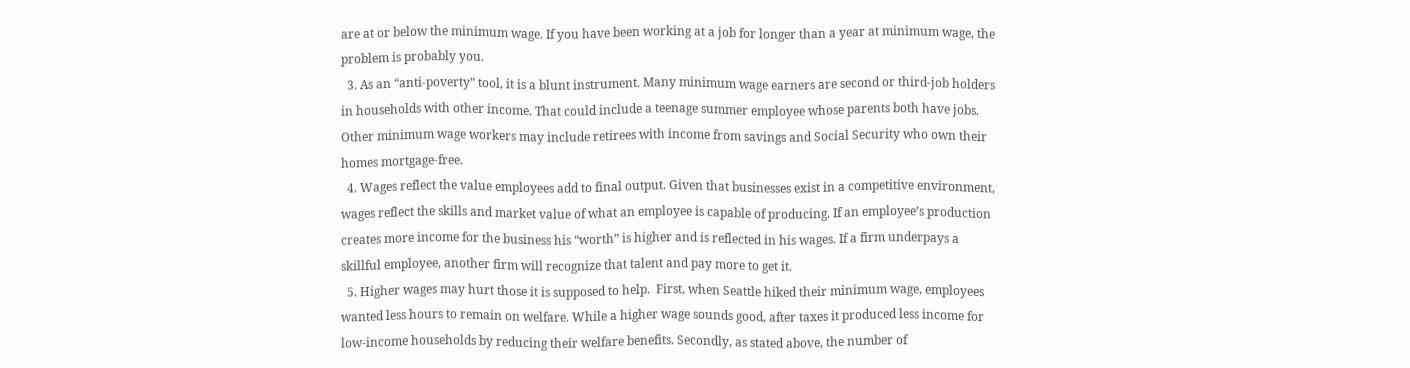are at or below the minimum wage. If you have been working at a job for longer than a year at minimum wage, the problem is probably you.
  3. As an “anti-poverty” tool, it is a blunt instrument. Many minimum wage earners are second or third-job holders in households with other income. That could include a teenage summer employee whose parents both have jobs. Other minimum wage workers may include retirees with income from savings and Social Security who own their homes mortgage-free.
  4. Wages reflect the value employees add to final output. Given that businesses exist in a competitive environment, wages reflect the skills and market value of what an employee is capable of producing. If an employee’s production creates more income for the business his “worth” is higher and is reflected in his wages. If a firm underpays a skillful employee, another firm will recognize that talent and pay more to get it.
  5. Higher wages may hurt those it is supposed to help.  First, when Seattle hiked their minimum wage, employees wanted less hours to remain on welfare. While a higher wage sounds good, after taxes it produced less income for low-income households by reducing their welfare benefits. Secondly, as stated above, the number of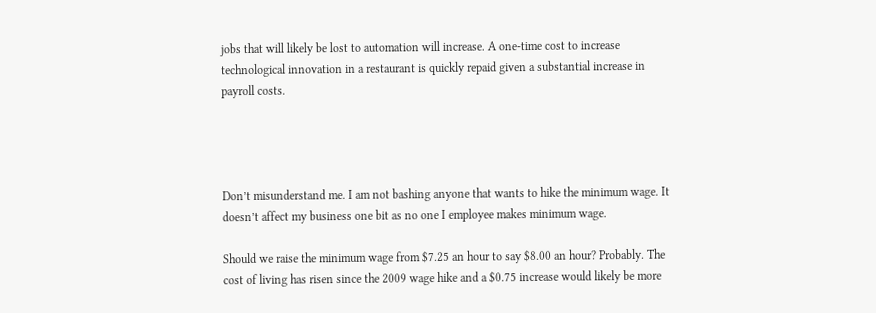jobs that will likely be lost to automation will increase. A one-time cost to increase technological innovation in a restaurant is quickly repaid given a substantial increase in payroll costs.




Don’t misunderstand me. I am not bashing anyone that wants to hike the minimum wage. It doesn’t affect my business one bit as no one I employee makes minimum wage.

Should we raise the minimum wage from $7.25 an hour to say $8.00 an hour? Probably. The cost of living has risen since the 2009 wage hike and a $0.75 increase would likely be more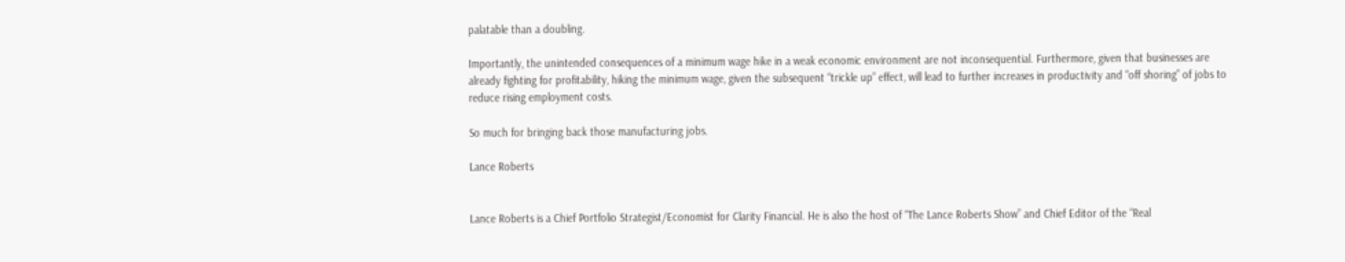palatable than a doubling.

Importantly, the unintended consequences of a minimum wage hike in a weak economic environment are not inconsequential. Furthermore, given that businesses are already fighting for profitability, hiking the minimum wage, given the subsequent “trickle up” effect, will lead to further increases in productivity and “off shoring” of jobs to reduce rising employment costs.

So much for bringing back those manufacturing jobs.

Lance Roberts


Lance Roberts is a Chief Portfolio Strategist/Economist for Clarity Financial. He is also the host of “The Lance Roberts Show” and Chief Editor of the “Real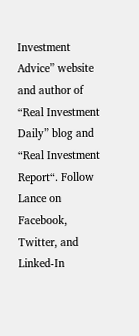Investment Advice” website and author of “Real Investment Daily” blog and “Real Investment Report“. Follow Lance on Facebook, Twitter, and Linked-In